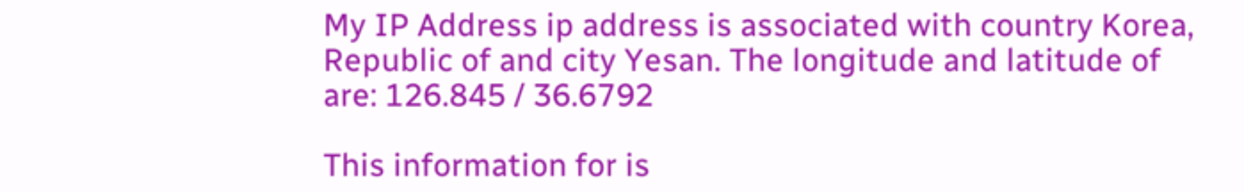My IP Address ip address is associated with country Korea, Republic of and city Yesan. The longitude and latitude of are: 126.845 / 36.6792

This information for is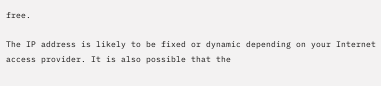free.

The IP address is likely to be fixed or dynamic depending on your Internet access provider. It is also possible that the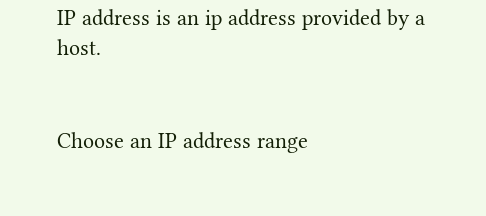IP address is an ip address provided by a host.


Choose an IP address range